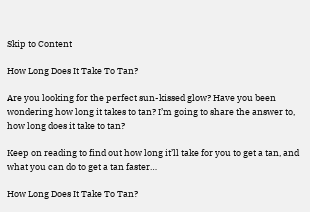Skip to Content

How Long Does It Take To Tan?

Are you looking for the perfect sun-kissed glow? Have you been wondering how long it takes to tan? I’m going to share the answer to, how long does it take to tan?

Keep on reading to find out how long it’ll take for you to get a tan, and what you can do to get a tan faster…

How Long Does It Take To Tan?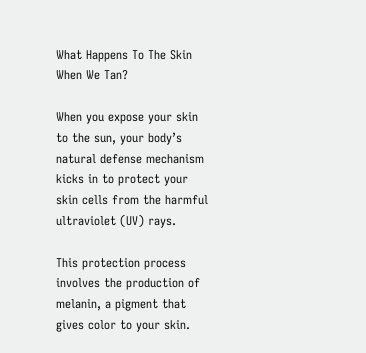What Happens To The Skin When We Tan?

When you expose your skin to the sun, your body’s natural defense mechanism kicks in to protect your skin cells from the harmful ultraviolet (UV) rays.

This protection process involves the production of melanin, a pigment that gives color to your skin.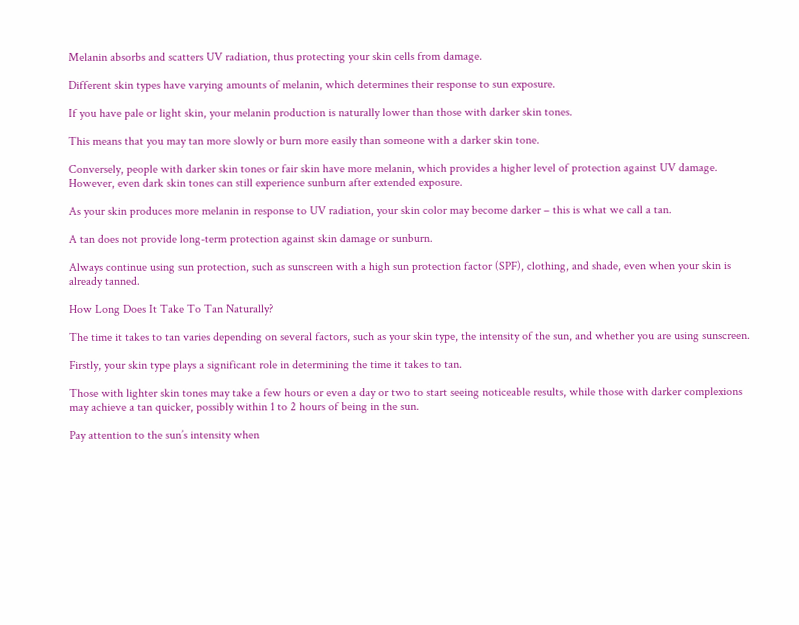Melanin absorbs and scatters UV radiation, thus protecting your skin cells from damage.

Different skin types have varying amounts of melanin, which determines their response to sun exposure.

If you have pale or light skin, your melanin production is naturally lower than those with darker skin tones.

This means that you may tan more slowly or burn more easily than someone with a darker skin tone.

Conversely, people with darker skin tones or fair skin have more melanin, which provides a higher level of protection against UV damage. However, even dark skin tones can still experience sunburn after extended exposure.

As your skin produces more melanin in response to UV radiation, your skin color may become darker – this is what we call a tan.

A tan does not provide long-term protection against skin damage or sunburn.

Always continue using sun protection, such as sunscreen with a high sun protection factor (SPF), clothing, and shade, even when your skin is already tanned.

How Long Does It Take To Tan Naturally?

The time it takes to tan varies depending on several factors, such as your skin type, the intensity of the sun, and whether you are using sunscreen.

Firstly, your skin type plays a significant role in determining the time it takes to tan.

Those with lighter skin tones may take a few hours or even a day or two to start seeing noticeable results, while those with darker complexions may achieve a tan quicker, possibly within 1 to 2 hours of being in the sun.

Pay attention to the sun’s intensity when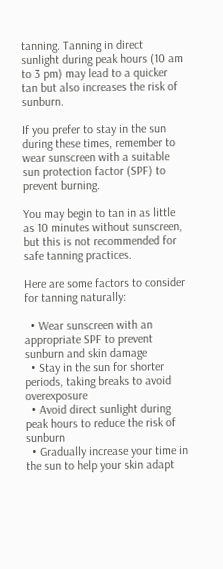tanning. Tanning in direct sunlight during peak hours (10 am to 3 pm) may lead to a quicker tan but also increases the risk of sunburn.

If you prefer to stay in the sun during these times, remember to wear sunscreen with a suitable sun protection factor (SPF) to prevent burning.

You may begin to tan in as little as 10 minutes without sunscreen, but this is not recommended for safe tanning practices.

Here are some factors to consider for tanning naturally:

  • Wear sunscreen with an appropriate SPF to prevent sunburn and skin damage
  • Stay in the sun for shorter periods, taking breaks to avoid overexposure
  • Avoid direct sunlight during peak hours to reduce the risk of sunburn
  • Gradually increase your time in the sun to help your skin adapt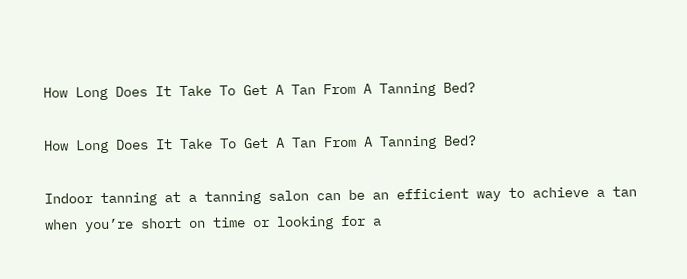How Long Does It Take To Get A Tan From A Tanning Bed?

How Long Does It Take To Get A Tan From A Tanning Bed?

Indoor tanning at a tanning salon can be an efficient way to achieve a tan when you’re short on time or looking for a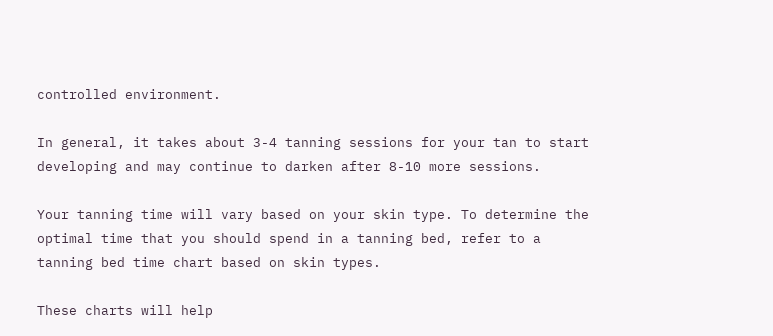controlled environment.

In general, it takes about 3-4 tanning sessions for your tan to start developing and may continue to darken after 8-10 more sessions.

Your tanning time will vary based on your skin type. To determine the optimal time that you should spend in a tanning bed, refer to a tanning bed time chart based on skin types.

These charts will help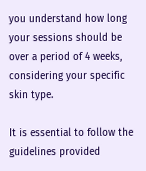you understand how long your sessions should be over a period of 4 weeks, considering your specific skin type.

It is essential to follow the guidelines provided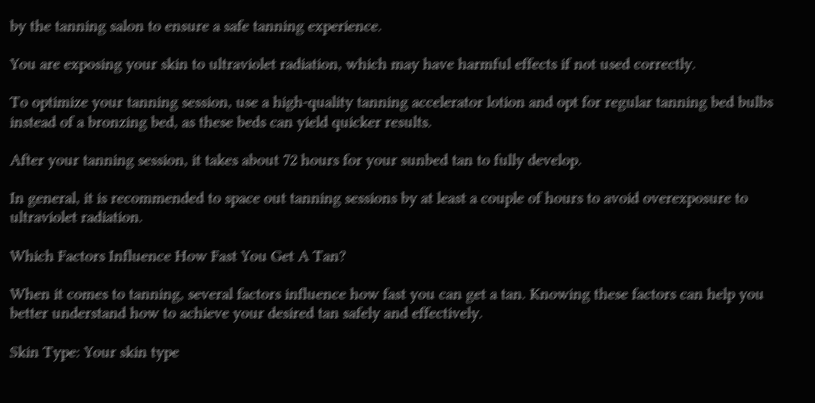by the tanning salon to ensure a safe tanning experience.

You are exposing your skin to ultraviolet radiation, which may have harmful effects if not used correctly.

To optimize your tanning session, use a high-quality tanning accelerator lotion and opt for regular tanning bed bulbs instead of a bronzing bed, as these beds can yield quicker results.

After your tanning session, it takes about 72 hours for your sunbed tan to fully develop.

In general, it is recommended to space out tanning sessions by at least a couple of hours to avoid overexposure to ultraviolet radiation.

Which Factors Influence How Fast You Get A Tan?

When it comes to tanning, several factors influence how fast you can get a tan. Knowing these factors can help you better understand how to achieve your desired tan safely and effectively.

Skin Type: Your skin type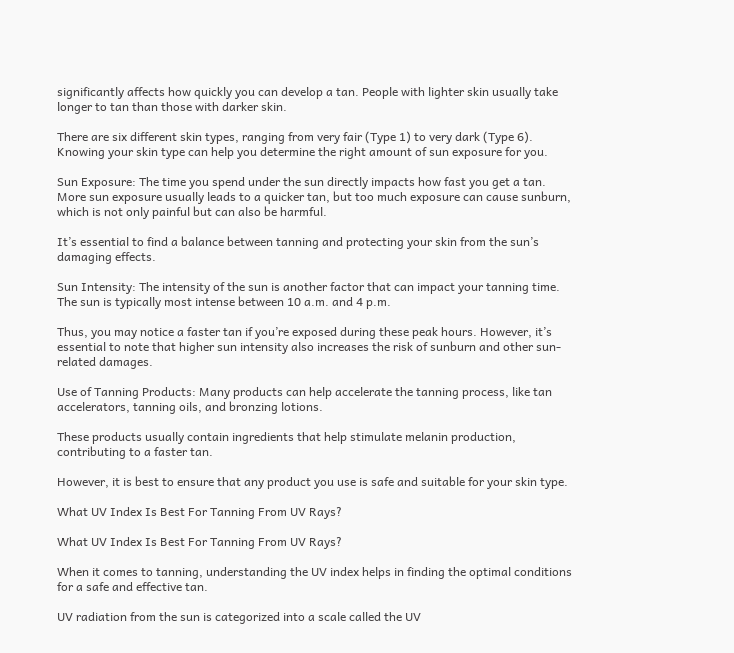significantly affects how quickly you can develop a tan. People with lighter skin usually take longer to tan than those with darker skin.

There are six different skin types, ranging from very fair (Type 1) to very dark (Type 6). Knowing your skin type can help you determine the right amount of sun exposure for you.

Sun Exposure: The time you spend under the sun directly impacts how fast you get a tan. More sun exposure usually leads to a quicker tan, but too much exposure can cause sunburn, which is not only painful but can also be harmful.

It’s essential to find a balance between tanning and protecting your skin from the sun’s damaging effects.

Sun Intensity: The intensity of the sun is another factor that can impact your tanning time. The sun is typically most intense between 10 a.m. and 4 p.m.

Thus, you may notice a faster tan if you’re exposed during these peak hours. However, it’s essential to note that higher sun intensity also increases the risk of sunburn and other sun-related damages.

Use of Tanning Products: Many products can help accelerate the tanning process, like tan accelerators, tanning oils, and bronzing lotions.

These products usually contain ingredients that help stimulate melanin production, contributing to a faster tan.

However, it is best to ensure that any product you use is safe and suitable for your skin type.

What UV Index Is Best For Tanning From UV Rays?

What UV Index Is Best For Tanning From UV Rays?

When it comes to tanning, understanding the UV index helps in finding the optimal conditions for a safe and effective tan.

UV radiation from the sun is categorized into a scale called the UV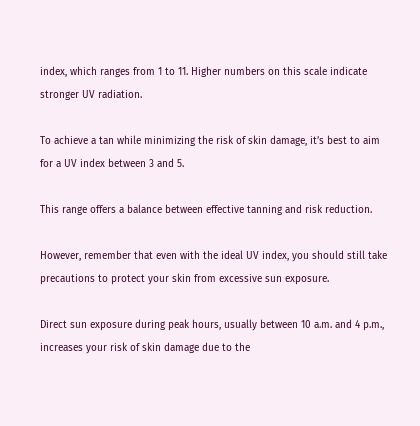index, which ranges from 1 to 11. Higher numbers on this scale indicate stronger UV radiation.

To achieve a tan while minimizing the risk of skin damage, it’s best to aim for a UV index between 3 and 5.

This range offers a balance between effective tanning and risk reduction.

However, remember that even with the ideal UV index, you should still take precautions to protect your skin from excessive sun exposure.

Direct sun exposure during peak hours, usually between 10 a.m. and 4 p.m., increases your risk of skin damage due to the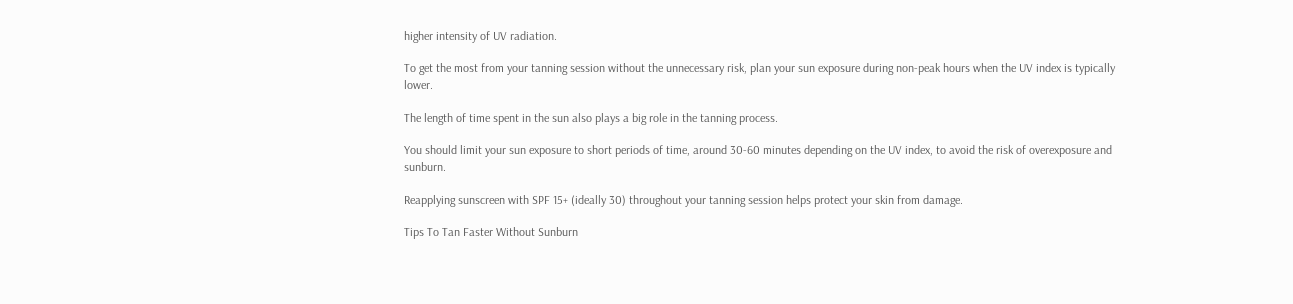higher intensity of UV radiation.

To get the most from your tanning session without the unnecessary risk, plan your sun exposure during non-peak hours when the UV index is typically lower.

The length of time spent in the sun also plays a big role in the tanning process.

You should limit your sun exposure to short periods of time, around 30-60 minutes depending on the UV index, to avoid the risk of overexposure and sunburn.

Reapplying sunscreen with SPF 15+ (ideally 30) throughout your tanning session helps protect your skin from damage.

Tips To Tan Faster Without Sunburn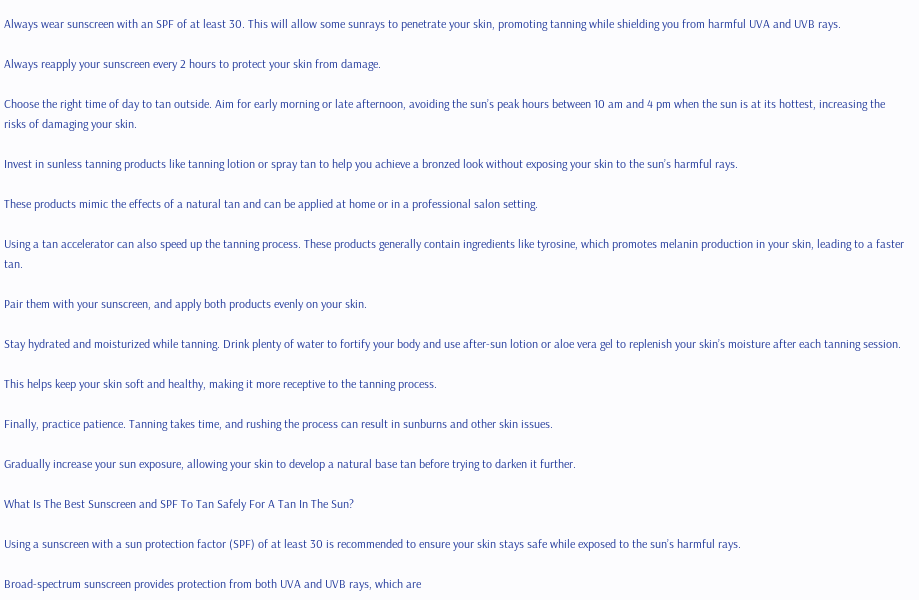Always wear sunscreen with an SPF of at least 30. This will allow some sunrays to penetrate your skin, promoting tanning while shielding you from harmful UVA and UVB rays.

Always reapply your sunscreen every 2 hours to protect your skin from damage.

Choose the right time of day to tan outside. Aim for early morning or late afternoon, avoiding the sun’s peak hours between 10 am and 4 pm when the sun is at its hottest, increasing the risks of damaging your skin.

Invest in sunless tanning products like tanning lotion or spray tan to help you achieve a bronzed look without exposing your skin to the sun’s harmful rays.

These products mimic the effects of a natural tan and can be applied at home or in a professional salon setting.

Using a tan accelerator can also speed up the tanning process. These products generally contain ingredients like tyrosine, which promotes melanin production in your skin, leading to a faster tan.

Pair them with your sunscreen, and apply both products evenly on your skin.

Stay hydrated and moisturized while tanning. Drink plenty of water to fortify your body and use after-sun lotion or aloe vera gel to replenish your skin’s moisture after each tanning session.

This helps keep your skin soft and healthy, making it more receptive to the tanning process.

Finally, practice patience. Tanning takes time, and rushing the process can result in sunburns and other skin issues.

Gradually increase your sun exposure, allowing your skin to develop a natural base tan before trying to darken it further.

What Is The Best Sunscreen and SPF To Tan Safely For A Tan In The Sun?

Using a sunscreen with a sun protection factor (SPF) of at least 30 is recommended to ensure your skin stays safe while exposed to the sun’s harmful rays.

Broad-spectrum sunscreen provides protection from both UVA and UVB rays, which are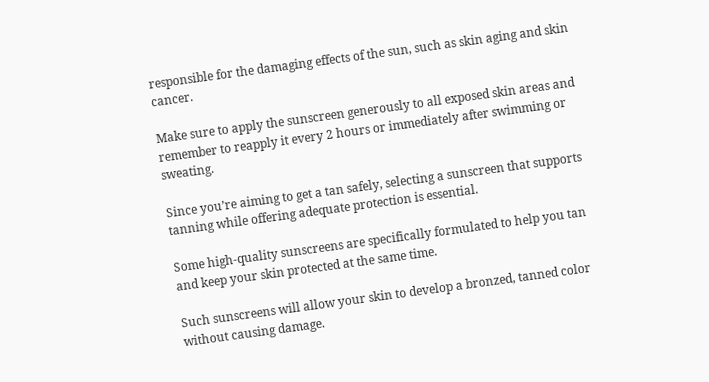responsible for the damaging effects of the sun, such as skin aging and skin cancer.

Make sure to apply the sunscreen generously to all exposed skin areas and remember to reapply it every 2 hours or immediately after swimming or sweating.

Since you’re aiming to get a tan safely, selecting a sunscreen that supports tanning while offering adequate protection is essential.

Some high-quality sunscreens are specifically formulated to help you tan and keep your skin protected at the same time.

Such sunscreens will allow your skin to develop a bronzed, tanned color without causing damage.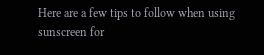Here are a few tips to follow when using sunscreen for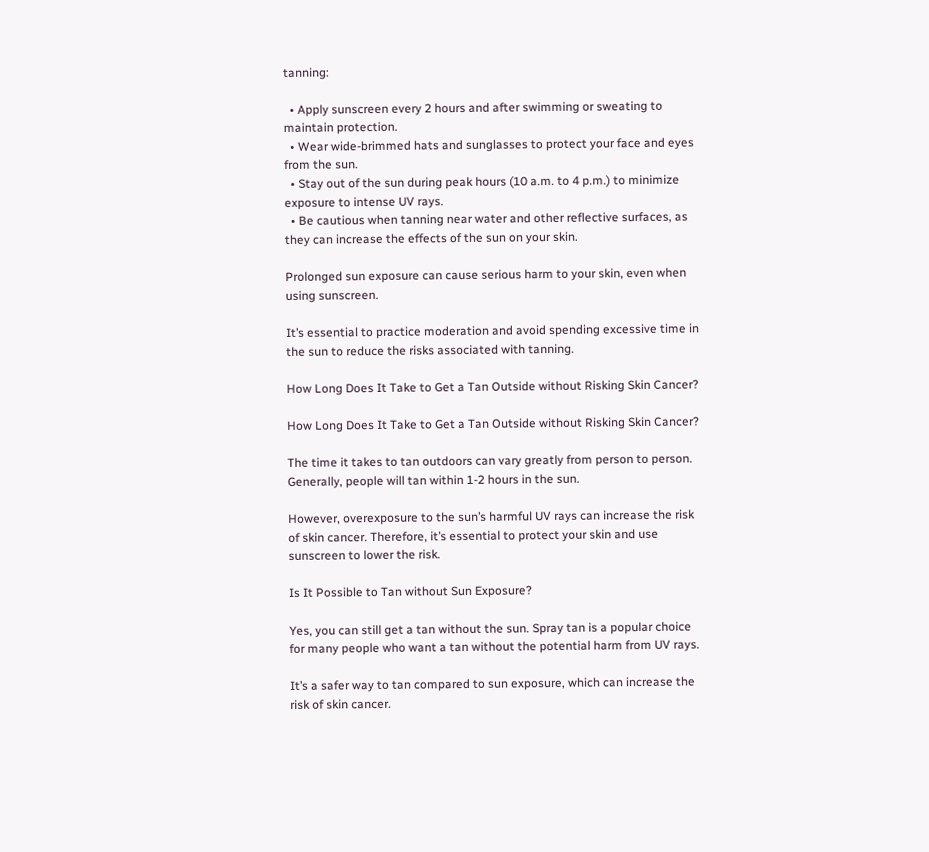tanning:

  • Apply sunscreen every 2 hours and after swimming or sweating to maintain protection.
  • Wear wide-brimmed hats and sunglasses to protect your face and eyes from the sun.
  • Stay out of the sun during peak hours (10 a.m. to 4 p.m.) to minimize exposure to intense UV rays.
  • Be cautious when tanning near water and other reflective surfaces, as they can increase the effects of the sun on your skin.

Prolonged sun exposure can cause serious harm to your skin, even when using sunscreen.

It’s essential to practice moderation and avoid spending excessive time in the sun to reduce the risks associated with tanning.

How Long Does It Take to Get a Tan Outside without Risking Skin Cancer?

How Long Does It Take to Get a Tan Outside without Risking Skin Cancer?

The time it takes to tan outdoors can vary greatly from person to person. Generally, people will tan within 1-2 hours in the sun.

However, overexposure to the sun’s harmful UV rays can increase the risk of skin cancer. Therefore, it’s essential to protect your skin and use sunscreen to lower the risk.

Is It Possible to Tan without Sun Exposure?

Yes, you can still get a tan without the sun. Spray tan is a popular choice for many people who want a tan without the potential harm from UV rays.

It’s a safer way to tan compared to sun exposure, which can increase the risk of skin cancer.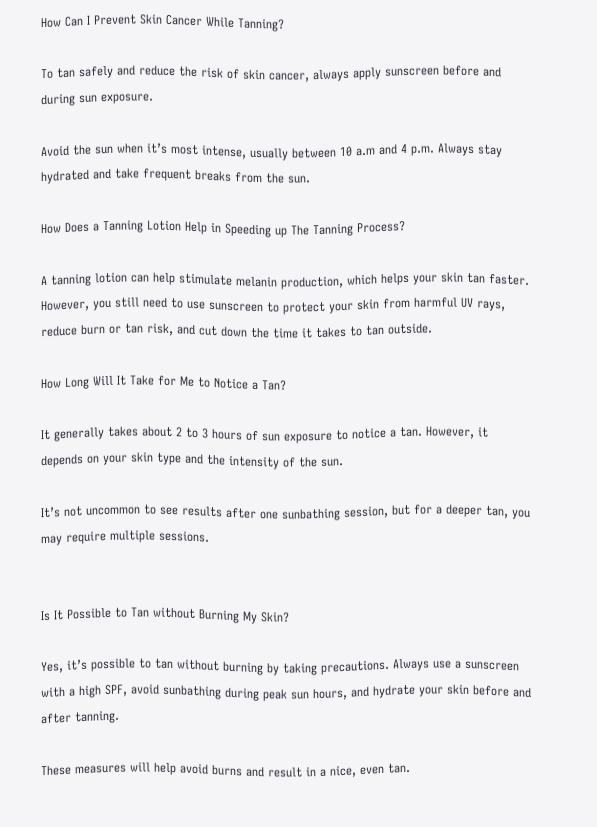How Can I Prevent Skin Cancer While Tanning?

To tan safely and reduce the risk of skin cancer, always apply sunscreen before and during sun exposure.

Avoid the sun when it’s most intense, usually between 10 a.m and 4 p.m. Always stay hydrated and take frequent breaks from the sun.

How Does a Tanning Lotion Help in Speeding up The Tanning Process?

A tanning lotion can help stimulate melanin production, which helps your skin tan faster. However, you still need to use sunscreen to protect your skin from harmful UV rays, reduce burn or tan risk, and cut down the time it takes to tan outside.

How Long Will It Take for Me to Notice a Tan?

It generally takes about 2 to 3 hours of sun exposure to notice a tan. However, it depends on your skin type and the intensity of the sun.

It’s not uncommon to see results after one sunbathing session, but for a deeper tan, you may require multiple sessions.


Is It Possible to Tan without Burning My Skin?

Yes, it’s possible to tan without burning by taking precautions. Always use a sunscreen with a high SPF, avoid sunbathing during peak sun hours, and hydrate your skin before and after tanning.

These measures will help avoid burns and result in a nice, even tan.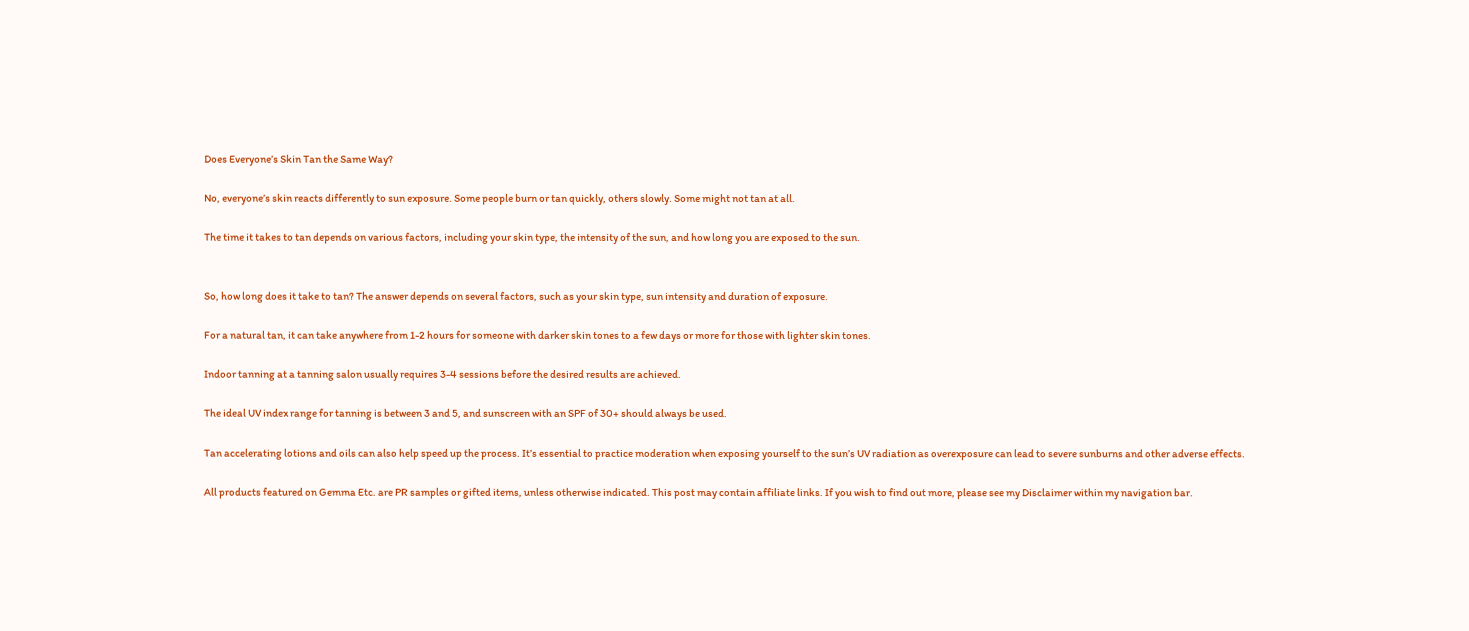Does Everyone’s Skin Tan the Same Way?

No, everyone’s skin reacts differently to sun exposure. Some people burn or tan quickly, others slowly. Some might not tan at all.

The time it takes to tan depends on various factors, including your skin type, the intensity of the sun, and how long you are exposed to the sun.


So, how long does it take to tan? The answer depends on several factors, such as your skin type, sun intensity and duration of exposure.

For a natural tan, it can take anywhere from 1-2 hours for someone with darker skin tones to a few days or more for those with lighter skin tones.

Indoor tanning at a tanning salon usually requires 3-4 sessions before the desired results are achieved.

The ideal UV index range for tanning is between 3 and 5, and sunscreen with an SPF of 30+ should always be used.

Tan accelerating lotions and oils can also help speed up the process. It’s essential to practice moderation when exposing yourself to the sun’s UV radiation as overexposure can lead to severe sunburns and other adverse effects.

All products featured on Gemma Etc. are PR samples or gifted items, unless otherwise indicated. This post may contain affiliate links. If you wish to find out more, please see my Disclaimer within my navigation bar.